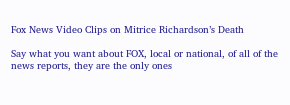Fox News Video Clips on Mitrice Richardson’s Death

Say what you want about FOX, local or national, of all of the news reports, they are the only ones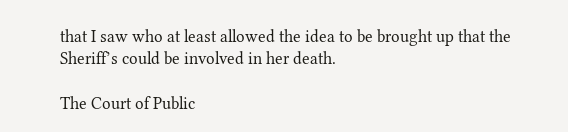that I saw who at least allowed the idea to be brought up that the Sheriff’s could be involved in her death.

The Court of Public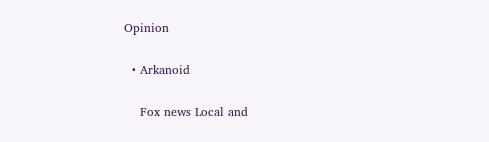Opinion

  • Arkanoid

    Fox news Local and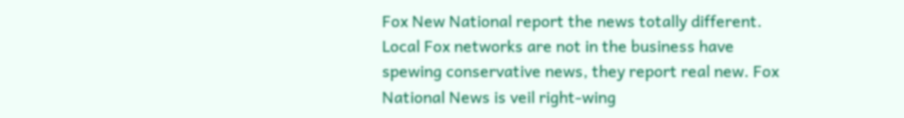Fox New National report the news totally different. Local Fox networks are not in the business have spewing conservative news, they report real new. Fox National News is veil right-wing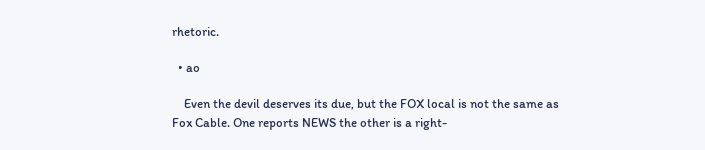rhetoric.

  • ao

    Even the devil deserves its due, but the FOX local is not the same as Fox Cable. One reports NEWS the other is a right-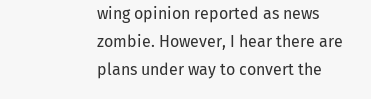wing opinion reported as news zombie. However, I hear there are plans under way to convert the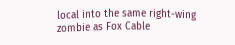local into the same right-wing zombie as Fox Cable